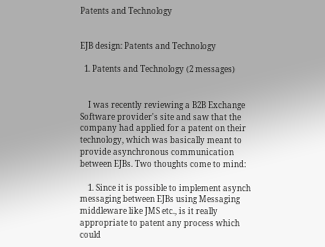Patents and Technology


EJB design: Patents and Technology

  1. Patents and Technology (2 messages)


    I was recently reviewing a B2B Exchange Software provider's site and saw that the company had applied for a patent on their technology, which was basically meant to provide asynchronous communication between EJBs. Two thoughts come to mind:

    1. Since it is possible to implement asynch messaging between EJBs using Messaging middleware like JMS etc., is it really appropriate to patent any process which could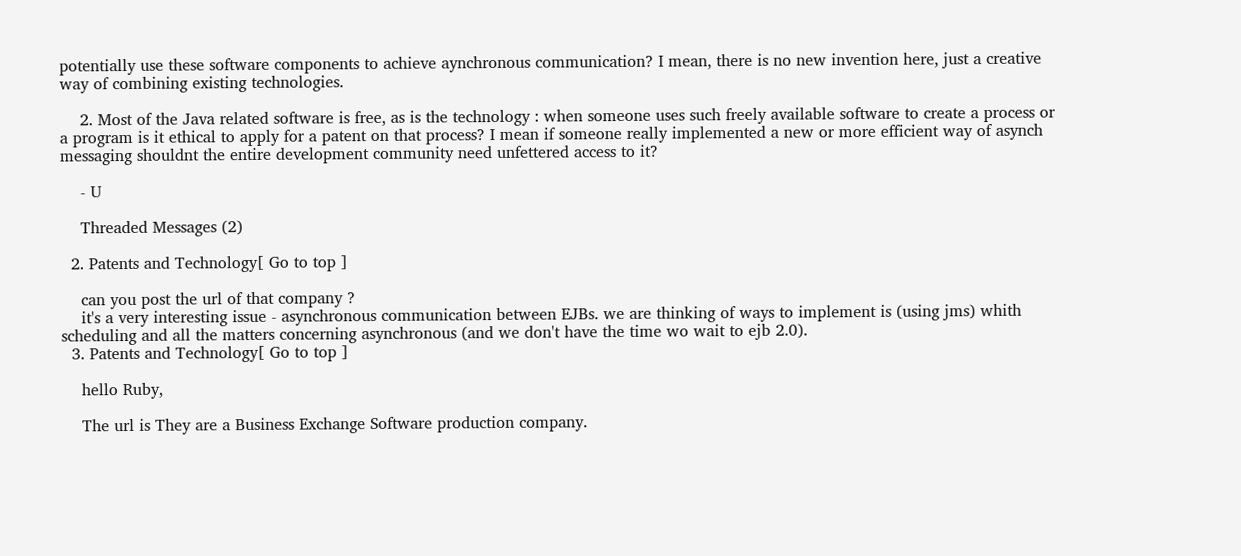potentially use these software components to achieve aynchronous communication? I mean, there is no new invention here, just a creative way of combining existing technologies.

    2. Most of the Java related software is free, as is the technology : when someone uses such freely available software to create a process or a program is it ethical to apply for a patent on that process? I mean if someone really implemented a new or more efficient way of asynch messaging shouldnt the entire development community need unfettered access to it?

    - U

    Threaded Messages (2)

  2. Patents and Technology[ Go to top ]

    can you post the url of that company ?
    it's a very interesting issue - asynchronous communication between EJBs. we are thinking of ways to implement is (using jms) whith scheduling and all the matters concerning asynchronous (and we don't have the time wo wait to ejb 2.0).
  3. Patents and Technology[ Go to top ]

    hello Ruby,

    The url is They are a Business Exchange Software production company.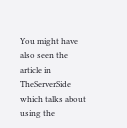You might have also seen the article in TheServerSide which talks about using the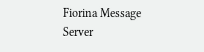Fiorina Message Server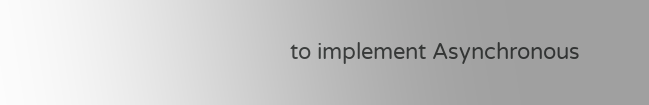to implement Asynchronous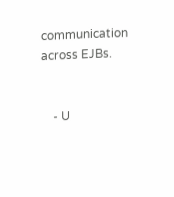communication across EJBs.


    - U